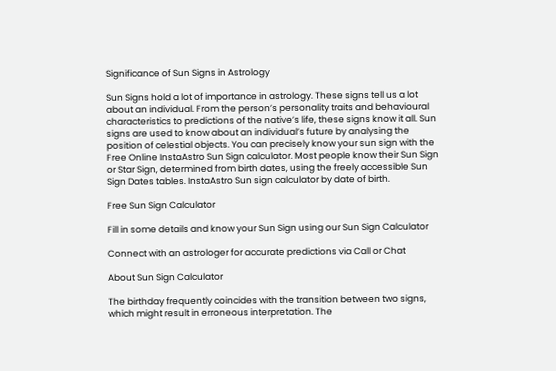Significance of Sun Signs in Astrology

Sun Signs hold a lot of importance in astrology. These signs tell us a lot about an individual. From the person’s personality traits and behavioural characteristics to predictions of the native’s life, these signs know it all. Sun signs are used to know about an individual’s future by analysing the position of celestial objects. You can precisely know your sun sign with the Free Online InstaAstro Sun Sign calculator. Most people know their Sun Sign or Star Sign, determined from birth dates, using the freely accessible Sun Sign Dates tables. InstaAstro Sun sign calculator by date of birth.

Free Sun Sign Calculator

Fill in some details and know your Sun Sign using our Sun Sign Calculator

Connect with an astrologer for accurate predictions via Call or Chat

About Sun Sign Calculator

The birthday frequently coincides with the transition between two signs, which might result in erroneous interpretation. The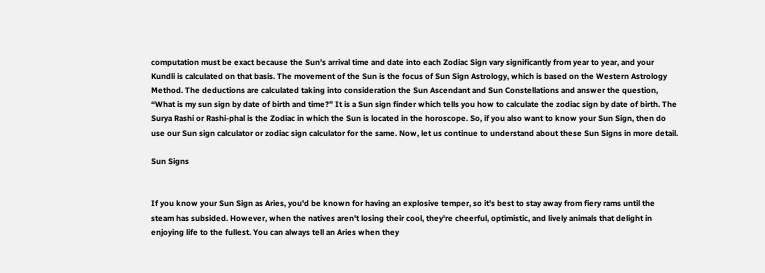computation must be exact because the Sun's arrival time and date into each Zodiac Sign vary significantly from year to year, and your Kundli is calculated on that basis. The movement of the Sun is the focus of Sun Sign Astrology, which is based on the Western Astrology Method. The deductions are calculated taking into consideration the Sun Ascendant and Sun Constellations and answer the question, “What is my sun sign by date of birth and time?” It is a Sun sign finder which tells you how to calculate the zodiac sign by date of birth. The Surya Rashi or Rashi-phal is the Zodiac in which the Sun is located in the horoscope. So, if you also want to know your Sun Sign, then do use our Sun sign calculator or zodiac sign calculator for the same. Now, let us continue to understand about these Sun Signs in more detail.

Sun Signs


If you know your Sun Sign as Aries, you'd be known for having an explosive temper, so it's best to stay away from fiery rams until the steam has subsided. However, when the natives aren't losing their cool, they're cheerful, optimistic, and lively animals that delight in enjoying life to the fullest. You can always tell an Aries when they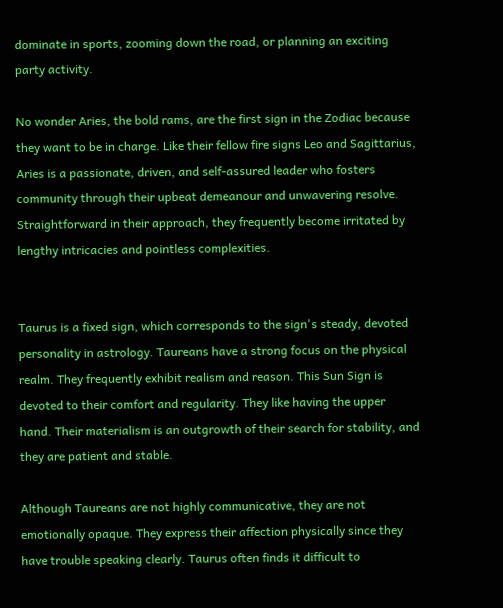dominate in sports, zooming down the road, or planning an exciting party activity.

No wonder Aries, the bold rams, are the first sign in the Zodiac because they want to be in charge. Like their fellow fire signs Leo and Sagittarius, Aries is a passionate, driven, and self-assured leader who fosters community through their upbeat demeanour and unwavering resolve. Straightforward in their approach, they frequently become irritated by lengthy intricacies and pointless complexities.


Taurus is a fixed sign, which corresponds to the sign's steady, devoted personality in astrology. Taureans have a strong focus on the physical realm. They frequently exhibit realism and reason. This Sun Sign is devoted to their comfort and regularity. They like having the upper hand. Their materialism is an outgrowth of their search for stability, and they are patient and stable.

Although Taureans are not highly communicative, they are not emotionally opaque. They express their affection physically since they have trouble speaking clearly. Taurus often finds it difficult to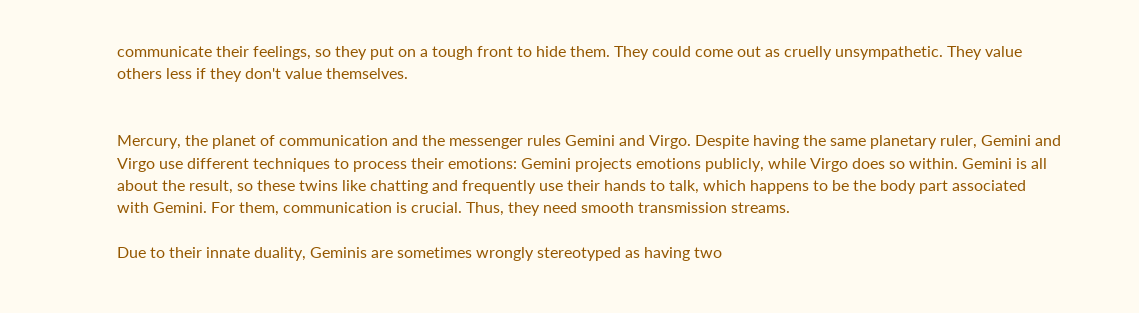communicate their feelings, so they put on a tough front to hide them. They could come out as cruelly unsympathetic. They value others less if they don't value themselves.


Mercury, the planet of communication and the messenger rules Gemini and Virgo. Despite having the same planetary ruler, Gemini and Virgo use different techniques to process their emotions: Gemini projects emotions publicly, while Virgo does so within. Gemini is all about the result, so these twins like chatting and frequently use their hands to talk, which happens to be the body part associated with Gemini. For them, communication is crucial. Thus, they need smooth transmission streams.

Due to their innate duality, Geminis are sometimes wrongly stereotyped as having two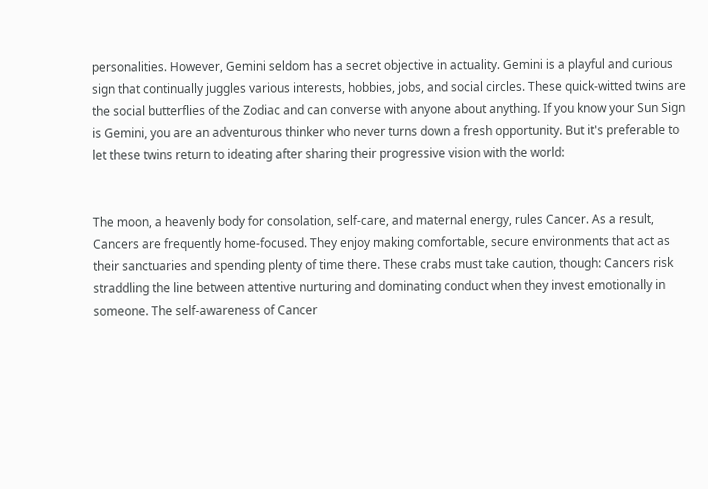personalities. However, Gemini seldom has a secret objective in actuality. Gemini is a playful and curious sign that continually juggles various interests, hobbies, jobs, and social circles. These quick-witted twins are the social butterflies of the Zodiac and can converse with anyone about anything. If you know your Sun Sign is Gemini, you are an adventurous thinker who never turns down a fresh opportunity. But it's preferable to let these twins return to ideating after sharing their progressive vision with the world:


The moon, a heavenly body for consolation, self-care, and maternal energy, rules Cancer. As a result, Cancers are frequently home-focused. They enjoy making comfortable, secure environments that act as their sanctuaries and spending plenty of time there. These crabs must take caution, though: Cancers risk straddling the line between attentive nurturing and dominating conduct when they invest emotionally in someone. The self-awareness of Cancer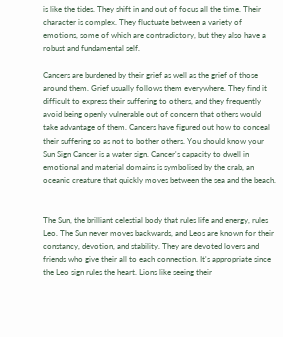is like the tides. They shift in and out of focus all the time. Their character is complex. They fluctuate between a variety of emotions, some of which are contradictory, but they also have a robust and fundamental self.

Cancers are burdened by their grief as well as the grief of those around them. Grief usually follows them everywhere. They find it difficult to express their suffering to others, and they frequently avoid being openly vulnerable out of concern that others would take advantage of them. Cancers have figured out how to conceal their suffering so as not to bother others. You should know your Sun Sign Cancer is a water sign. Cancer's capacity to dwell in emotional and material domains is symbolised by the crab, an oceanic creature that quickly moves between the sea and the beach.


The Sun, the brilliant celestial body that rules life and energy, rules Leo. The Sun never moves backwards, and Leos are known for their constancy, devotion, and stability. They are devoted lovers and friends who give their all to each connection. It's appropriate since the Leo sign rules the heart. Lions like seeing their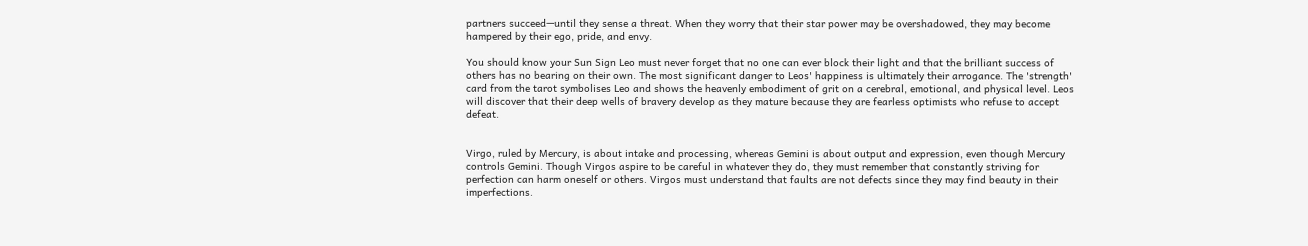partners succeed—until they sense a threat. When they worry that their star power may be overshadowed, they may become hampered by their ego, pride, and envy.

You should know your Sun Sign Leo must never forget that no one can ever block their light and that the brilliant success of others has no bearing on their own. The most significant danger to Leos' happiness is ultimately their arrogance. The 'strength' card from the tarot symbolises Leo and shows the heavenly embodiment of grit on a cerebral, emotional, and physical level. Leos will discover that their deep wells of bravery develop as they mature because they are fearless optimists who refuse to accept defeat.


Virgo, ruled by Mercury, is about intake and processing, whereas Gemini is about output and expression, even though Mercury controls Gemini. Though Virgos aspire to be careful in whatever they do, they must remember that constantly striving for perfection can harm oneself or others. Virgos must understand that faults are not defects since they may find beauty in their imperfections.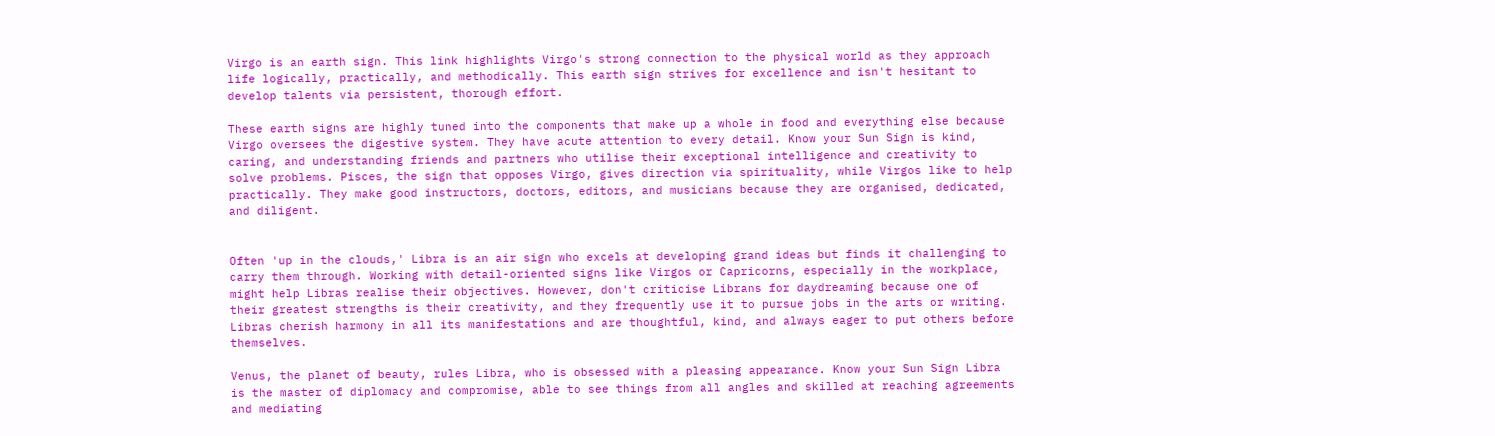Virgo is an earth sign. This link highlights Virgo's strong connection to the physical world as they approach life logically, practically, and methodically. This earth sign strives for excellence and isn't hesitant to develop talents via persistent, thorough effort.

These earth signs are highly tuned into the components that make up a whole in food and everything else because Virgo oversees the digestive system. They have acute attention to every detail. Know your Sun Sign is kind, caring, and understanding friends and partners who utilise their exceptional intelligence and creativity to solve problems. Pisces, the sign that opposes Virgo, gives direction via spirituality, while Virgos like to help practically. They make good instructors, doctors, editors, and musicians because they are organised, dedicated, and diligent.


Often 'up in the clouds,' Libra is an air sign who excels at developing grand ideas but finds it challenging to carry them through. Working with detail-oriented signs like Virgos or Capricorns, especially in the workplace, might help Libras realise their objectives. However, don't criticise Librans for daydreaming because one of their greatest strengths is their creativity, and they frequently use it to pursue jobs in the arts or writing. Libras cherish harmony in all its manifestations and are thoughtful, kind, and always eager to put others before themselves.

Venus, the planet of beauty, rules Libra, who is obsessed with a pleasing appearance. Know your Sun Sign Libra is the master of diplomacy and compromise, able to see things from all angles and skilled at reaching agreements and mediating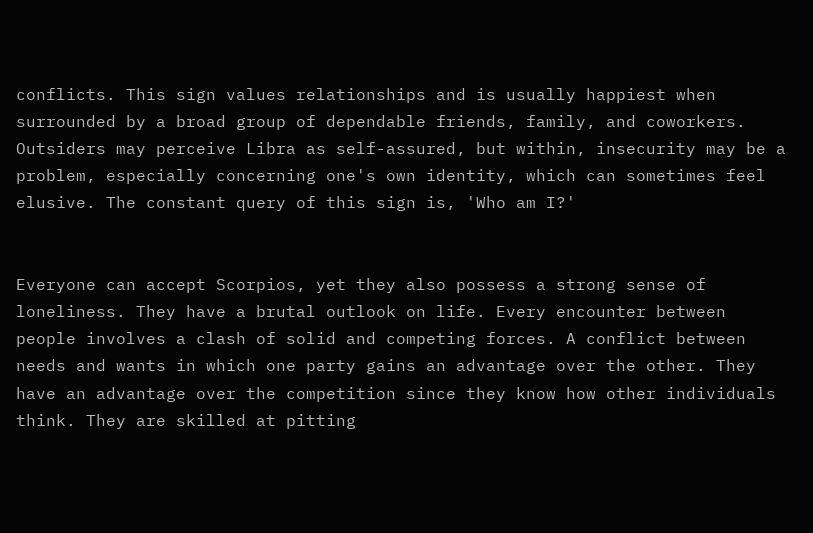conflicts. This sign values relationships and is usually happiest when surrounded by a broad group of dependable friends, family, and coworkers. Outsiders may perceive Libra as self-assured, but within, insecurity may be a problem, especially concerning one's own identity, which can sometimes feel elusive. The constant query of this sign is, 'Who am I?'


Everyone can accept Scorpios, yet they also possess a strong sense of loneliness. They have a brutal outlook on life. Every encounter between people involves a clash of solid and competing forces. A conflict between needs and wants in which one party gains an advantage over the other. They have an advantage over the competition since they know how other individuals think. They are skilled at pitting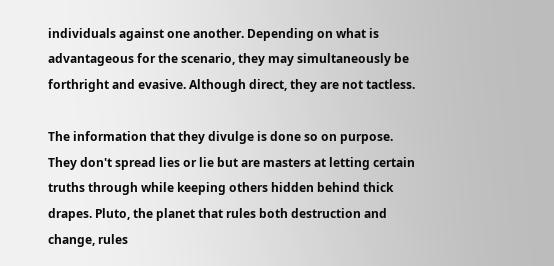individuals against one another. Depending on what is advantageous for the scenario, they may simultaneously be forthright and evasive. Although direct, they are not tactless.

The information that they divulge is done so on purpose. They don't spread lies or lie but are masters at letting certain truths through while keeping others hidden behind thick drapes. Pluto, the planet that rules both destruction and change, rules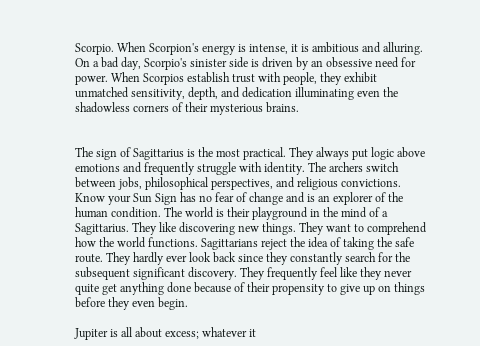Scorpio. When Scorpion's energy is intense, it is ambitious and alluring. On a bad day, Scorpio's sinister side is driven by an obsessive need for power. When Scorpios establish trust with people, they exhibit unmatched sensitivity, depth, and dedication illuminating even the shadowless corners of their mysterious brains.


The sign of Sagittarius is the most practical. They always put logic above emotions and frequently struggle with identity. The archers switch between jobs, philosophical perspectives, and religious convictions. Know your Sun Sign has no fear of change and is an explorer of the human condition. The world is their playground in the mind of a Sagittarius. They like discovering new things. They want to comprehend how the world functions. Sagittarians reject the idea of taking the safe route. They hardly ever look back since they constantly search for the subsequent significant discovery. They frequently feel like they never quite get anything done because of their propensity to give up on things before they even begin.

Jupiter is all about excess; whatever it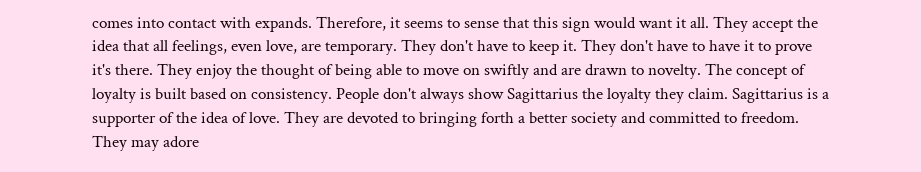comes into contact with expands. Therefore, it seems to sense that this sign would want it all. They accept the idea that all feelings, even love, are temporary. They don't have to keep it. They don't have to have it to prove it's there. They enjoy the thought of being able to move on swiftly and are drawn to novelty. The concept of loyalty is built based on consistency. People don't always show Sagittarius the loyalty they claim. Sagittarius is a supporter of the idea of love. They are devoted to bringing forth a better society and committed to freedom. They may adore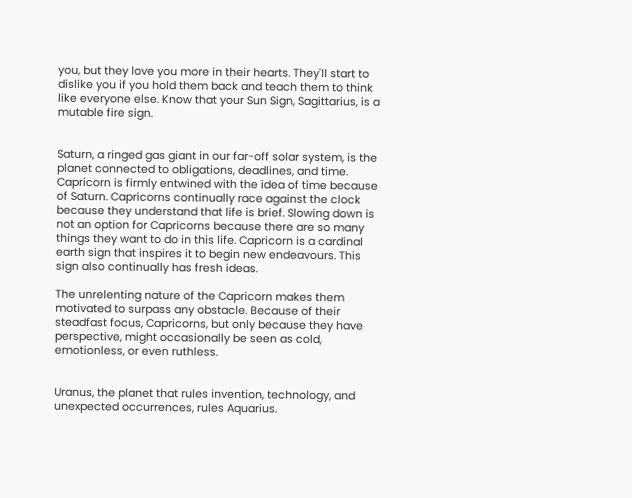you, but they love you more in their hearts. They'll start to dislike you if you hold them back and teach them to think like everyone else. Know that your Sun Sign, Sagittarius, is a mutable fire sign.


Saturn, a ringed gas giant in our far-off solar system, is the planet connected to obligations, deadlines, and time. Capricorn is firmly entwined with the idea of time because of Saturn. Capricorns continually race against the clock because they understand that life is brief. Slowing down is not an option for Capricorns because there are so many things they want to do in this life. Capricorn is a cardinal earth sign that inspires it to begin new endeavours. This sign also continually has fresh ideas.

The unrelenting nature of the Capricorn makes them motivated to surpass any obstacle. Because of their steadfast focus, Capricorns, but only because they have perspective, might occasionally be seen as cold, emotionless, or even ruthless.


Uranus, the planet that rules invention, technology, and unexpected occurrences, rules Aquarius.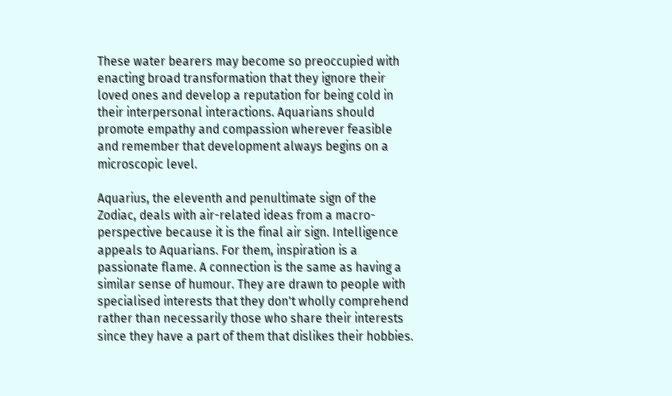These water bearers may become so preoccupied with enacting broad transformation that they ignore their loved ones and develop a reputation for being cold in their interpersonal interactions. Aquarians should promote empathy and compassion wherever feasible and remember that development always begins on a microscopic level.

Aquarius, the eleventh and penultimate sign of the Zodiac, deals with air-related ideas from a macro-perspective because it is the final air sign. Intelligence appeals to Aquarians. For them, inspiration is a passionate flame. A connection is the same as having a similar sense of humour. They are drawn to people with specialised interests that they don't wholly comprehend rather than necessarily those who share their interests since they have a part of them that dislikes their hobbies.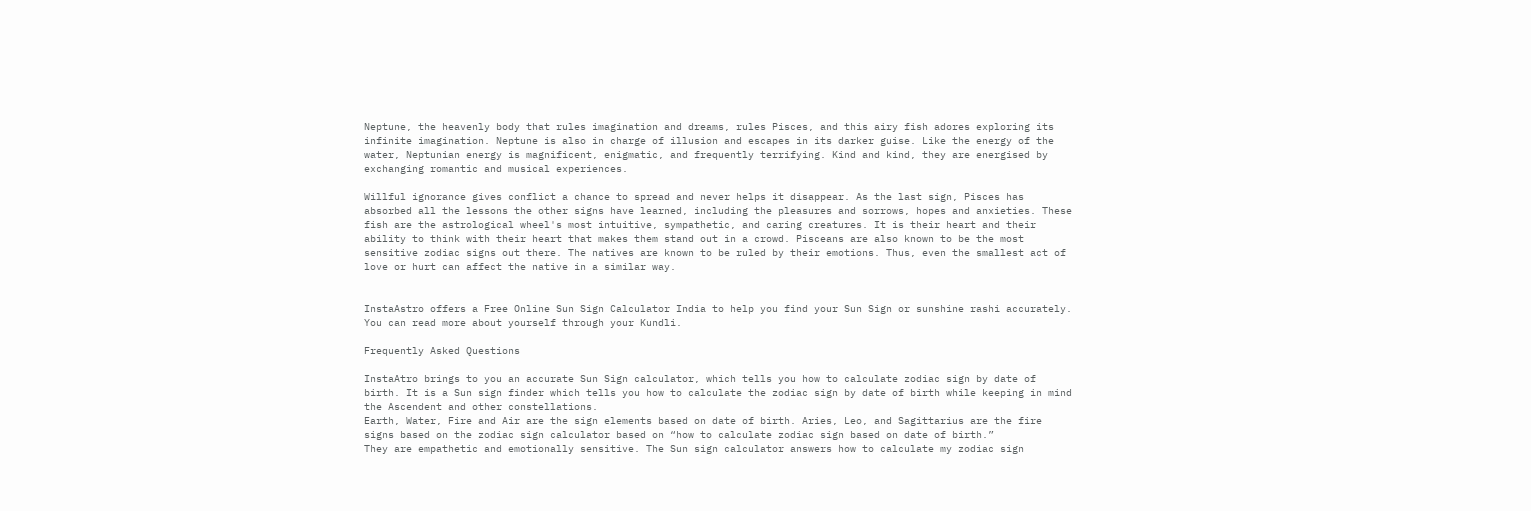Neptune, the heavenly body that rules imagination and dreams, rules Pisces, and this airy fish adores exploring its infinite imagination. Neptune is also in charge of illusion and escapes in its darker guise. Like the energy of the water, Neptunian energy is magnificent, enigmatic, and frequently terrifying. Kind and kind, they are energised by exchanging romantic and musical experiences.

Willful ignorance gives conflict a chance to spread and never helps it disappear. As the last sign, Pisces has absorbed all the lessons the other signs have learned, including the pleasures and sorrows, hopes and anxieties. These fish are the astrological wheel's most intuitive, sympathetic, and caring creatures. It is their heart and their ability to think with their heart that makes them stand out in a crowd. Pisceans are also known to be the most sensitive zodiac signs out there. The natives are known to be ruled by their emotions. Thus, even the smallest act of love or hurt can affect the native in a similar way.


InstaAstro offers a Free Online Sun Sign Calculator India to help you find your Sun Sign or sunshine rashi accurately. You can read more about yourself through your Kundli.

Frequently Asked Questions

InstaAtro brings to you an accurate Sun Sign calculator, which tells you how to calculate zodiac sign by date of birth. It is a Sun sign finder which tells you how to calculate the zodiac sign by date of birth while keeping in mind the Ascendent and other constellations.
Earth, Water, Fire and Air are the sign elements based on date of birth. Aries, Leo, and Sagittarius are the fire signs based on the zodiac sign calculator based on “how to calculate zodiac sign based on date of birth.”
They are empathetic and emotionally sensitive. The Sun sign calculator answers how to calculate my zodiac sign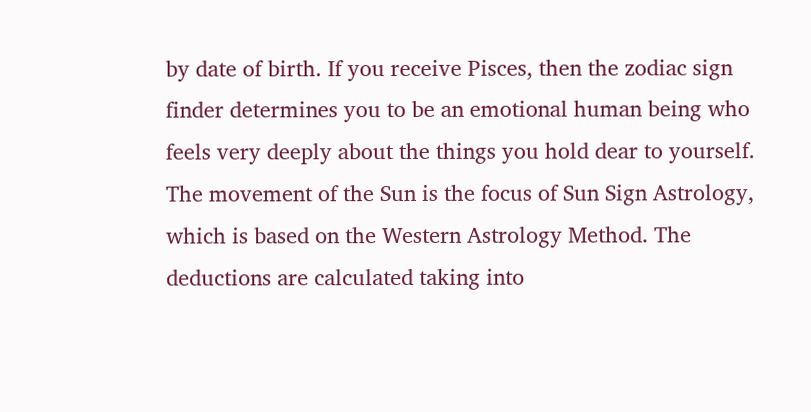by date of birth. If you receive Pisces, then the zodiac sign finder determines you to be an emotional human being who feels very deeply about the things you hold dear to yourself.
The movement of the Sun is the focus of Sun Sign Astrology, which is based on the Western Astrology Method. The deductions are calculated taking into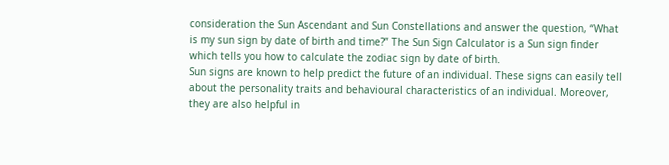consideration the Sun Ascendant and Sun Constellations and answer the question, “What is my sun sign by date of birth and time?” The Sun Sign Calculator is a Sun sign finder which tells you how to calculate the zodiac sign by date of birth.
Sun signs are known to help predict the future of an individual. These signs can easily tell about the personality traits and behavioural characteristics of an individual. Moreover, they are also helpful in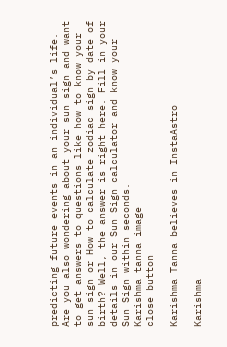predicting future events in an individual’s life.
Are you also wondering about your sun sign and want to get answers to questions like how to know your sun sign or How to calculate zodiac sign by date of birth? Well, the answer is right here. Fill in your details in our Sun Sign calculator and know your Sun Sign within seconds.
Karishma tanna image
close button

Karishma Tanna believes in InstaAstro

Karishma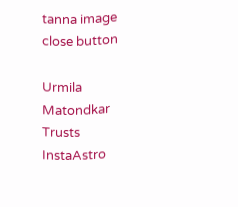tanna image
close button

Urmila Matondkar Trusts InstaAstro